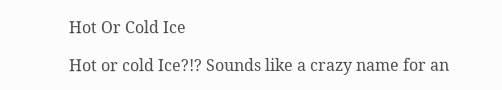Hot Or Cold Ice

Hot or cold Ice?!? Sounds like a crazy name for an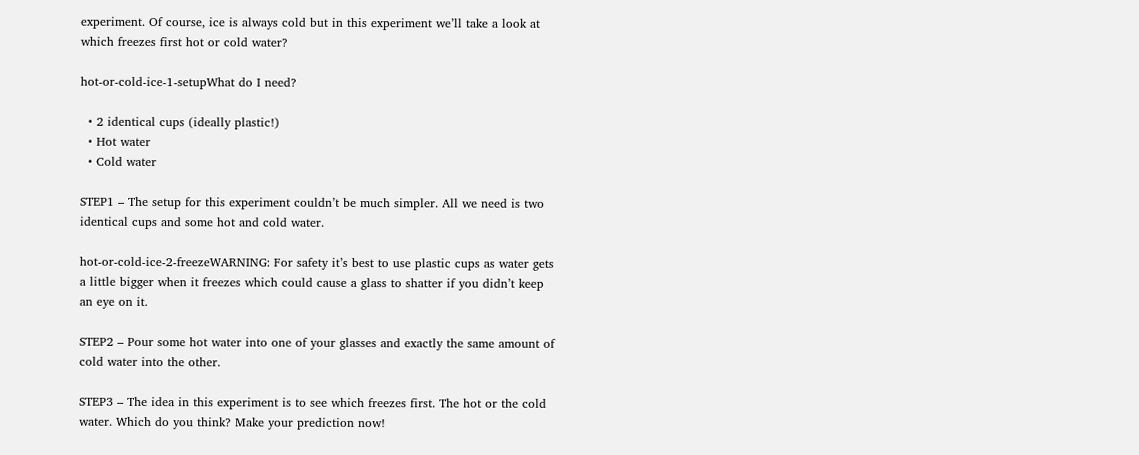experiment. Of course, ice is always cold but in this experiment we’ll take a look at which freezes first hot or cold water?

hot-or-cold-ice-1-setupWhat do I need?

  • 2 identical cups (ideally plastic!)
  • Hot water
  • Cold water

STEP1 – The setup for this experiment couldn’t be much simpler. All we need is two identical cups and some hot and cold water.

hot-or-cold-ice-2-freezeWARNING: For safety it’s best to use plastic cups as water gets a little bigger when it freezes which could cause a glass to shatter if you didn’t keep an eye on it.

STEP2 – Pour some hot water into one of your glasses and exactly the same amount of cold water into the other.

STEP3 – The idea in this experiment is to see which freezes first. The hot or the cold water. Which do you think? Make your prediction now!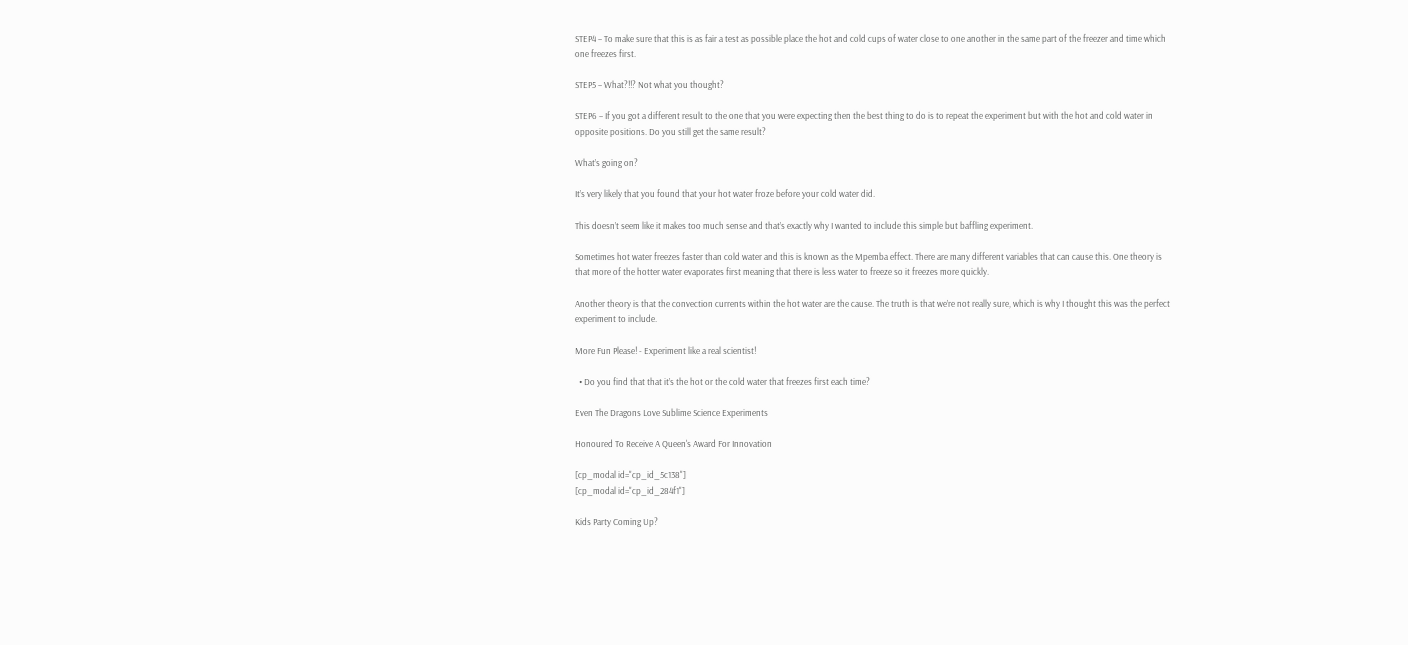STEP4 – To make sure that this is as fair a test as possible place the hot and cold cups of water close to one another in the same part of the freezer and time which one freezes first.

STEP5 – What?!!? Not what you thought?

STEP6 – If you got a different result to the one that you were expecting then the best thing to do is to repeat the experiment but with the hot and cold water in opposite positions. Do you still get the same result?

What’s going on?

It’s very likely that you found that your hot water froze before your cold water did.

This doesn’t seem like it makes too much sense and that’s exactly why I wanted to include this simple but baffling experiment.

Sometimes hot water freezes faster than cold water and this is known as the Mpemba effect. There are many different variables that can cause this. One theory is that more of the hotter water evaporates first meaning that there is less water to freeze so it freezes more quickly.

Another theory is that the convection currents within the hot water are the cause. The truth is that we’re not really sure, which is why I thought this was the perfect experiment to include.

More Fun Please! - Experiment like a real scientist!

  • Do you find that that it’s the hot or the cold water that freezes first each time?

Even The Dragons Love Sublime Science Experiments

Honoured To Receive A Queen's Award For Innovation

[cp_modal id="cp_id_5c138"]
[cp_modal id="cp_id_284f1"]

Kids Party Coming Up?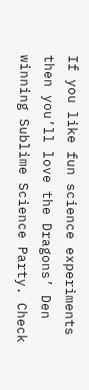If you like fun science experiments then you’ll love the Dragons’ Den winning Sublime Science Party. Check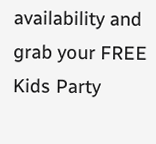availability and grab your FREE Kids Party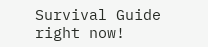Survival Guide right now!